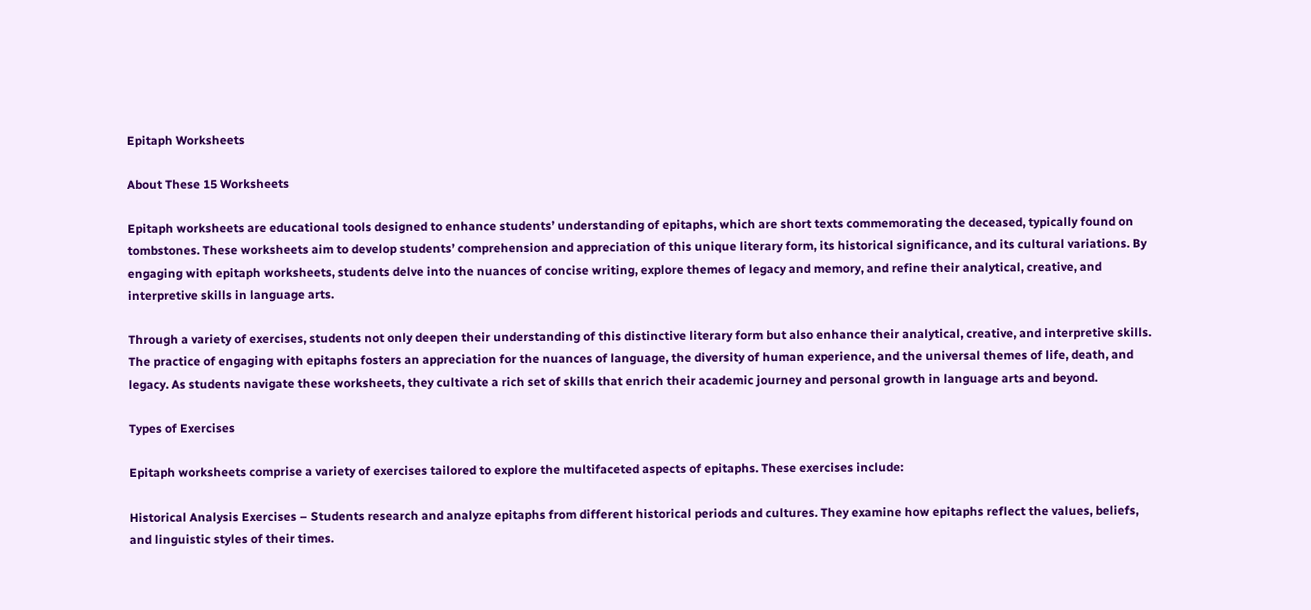Epitaph Worksheets

About These 15 Worksheets

Epitaph worksheets are educational tools designed to enhance students’ understanding of epitaphs, which are short texts commemorating the deceased, typically found on tombstones. These worksheets aim to develop students’ comprehension and appreciation of this unique literary form, its historical significance, and its cultural variations. By engaging with epitaph worksheets, students delve into the nuances of concise writing, explore themes of legacy and memory, and refine their analytical, creative, and interpretive skills in language arts.

Through a variety of exercises, students not only deepen their understanding of this distinctive literary form but also enhance their analytical, creative, and interpretive skills. The practice of engaging with epitaphs fosters an appreciation for the nuances of language, the diversity of human experience, and the universal themes of life, death, and legacy. As students navigate these worksheets, they cultivate a rich set of skills that enrich their academic journey and personal growth in language arts and beyond.

Types of Exercises

Epitaph worksheets comprise a variety of exercises tailored to explore the multifaceted aspects of epitaphs. These exercises include:

Historical Analysis Exercises – Students research and analyze epitaphs from different historical periods and cultures. They examine how epitaphs reflect the values, beliefs, and linguistic styles of their times.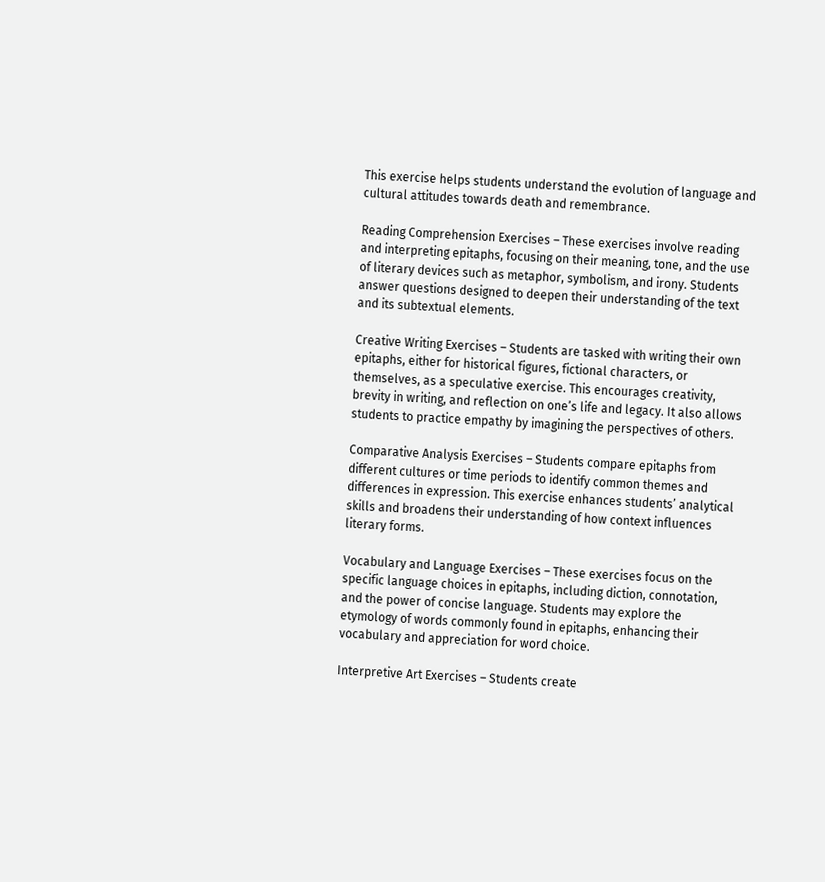This exercise helps students understand the evolution of language and cultural attitudes towards death and remembrance.

Reading Comprehension Exercises – These exercises involve reading and interpreting epitaphs, focusing on their meaning, tone, and the use of literary devices such as metaphor, symbolism, and irony. Students answer questions designed to deepen their understanding of the text and its subtextual elements.

Creative Writing Exercises – Students are tasked with writing their own epitaphs, either for historical figures, fictional characters, or themselves, as a speculative exercise. This encourages creativity, brevity in writing, and reflection on one’s life and legacy. It also allows students to practice empathy by imagining the perspectives of others.

Comparative Analysis Exercises – Students compare epitaphs from different cultures or time periods to identify common themes and differences in expression. This exercise enhances students’ analytical skills and broadens their understanding of how context influences literary forms.

Vocabulary and Language Exercises – These exercises focus on the specific language choices in epitaphs, including diction, connotation, and the power of concise language. Students may explore the etymology of words commonly found in epitaphs, enhancing their vocabulary and appreciation for word choice.

Interpretive Art Exercises – Students create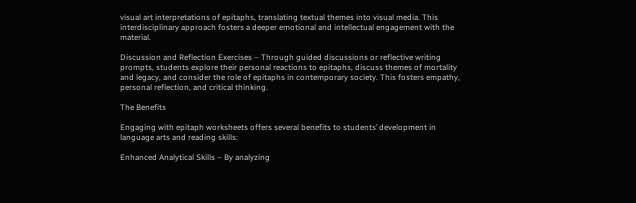visual art interpretations of epitaphs, translating textual themes into visual media. This interdisciplinary approach fosters a deeper emotional and intellectual engagement with the material.

Discussion and Reflection Exercises – Through guided discussions or reflective writing prompts, students explore their personal reactions to epitaphs, discuss themes of mortality and legacy, and consider the role of epitaphs in contemporary society. This fosters empathy, personal reflection, and critical thinking.

The Benefits

Engaging with epitaph worksheets offers several benefits to students’ development in language arts and reading skills:

Enhanced Analytical Skills – By analyzing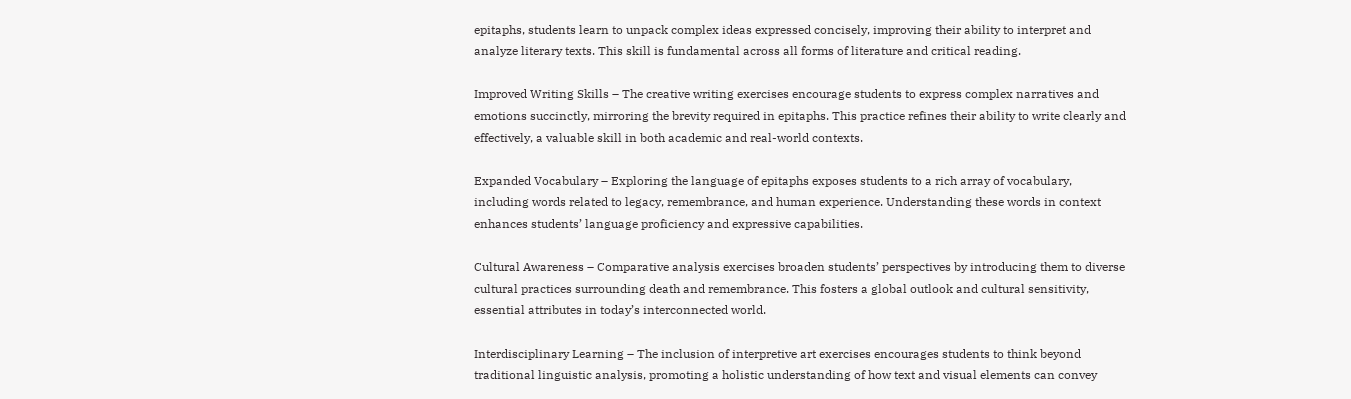epitaphs, students learn to unpack complex ideas expressed concisely, improving their ability to interpret and analyze literary texts. This skill is fundamental across all forms of literature and critical reading.

Improved Writing Skills – The creative writing exercises encourage students to express complex narratives and emotions succinctly, mirroring the brevity required in epitaphs. This practice refines their ability to write clearly and effectively, a valuable skill in both academic and real-world contexts.

Expanded Vocabulary – Exploring the language of epitaphs exposes students to a rich array of vocabulary, including words related to legacy, remembrance, and human experience. Understanding these words in context enhances students’ language proficiency and expressive capabilities.

Cultural Awareness – Comparative analysis exercises broaden students’ perspectives by introducing them to diverse cultural practices surrounding death and remembrance. This fosters a global outlook and cultural sensitivity, essential attributes in today’s interconnected world.

Interdisciplinary Learning – The inclusion of interpretive art exercises encourages students to think beyond traditional linguistic analysis, promoting a holistic understanding of how text and visual elements can convey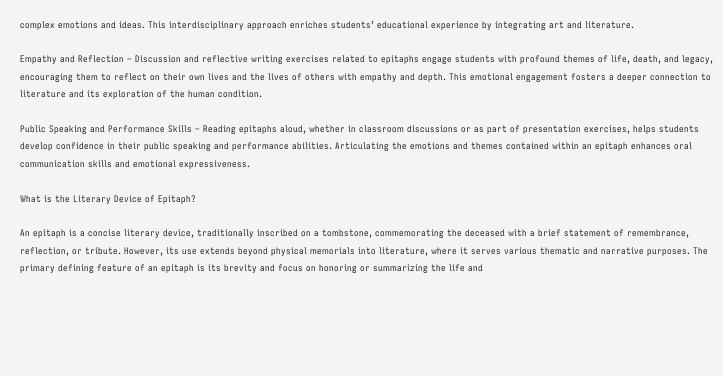complex emotions and ideas. This interdisciplinary approach enriches students’ educational experience by integrating art and literature.

Empathy and Reflection – Discussion and reflective writing exercises related to epitaphs engage students with profound themes of life, death, and legacy, encouraging them to reflect on their own lives and the lives of others with empathy and depth. This emotional engagement fosters a deeper connection to literature and its exploration of the human condition.

Public Speaking and Performance Skills – Reading epitaphs aloud, whether in classroom discussions or as part of presentation exercises, helps students develop confidence in their public speaking and performance abilities. Articulating the emotions and themes contained within an epitaph enhances oral communication skills and emotional expressiveness.

What is the Literary Device of Epitaph?

An epitaph is a concise literary device, traditionally inscribed on a tombstone, commemorating the deceased with a brief statement of remembrance, reflection, or tribute. However, its use extends beyond physical memorials into literature, where it serves various thematic and narrative purposes. The primary defining feature of an epitaph is its brevity and focus on honoring or summarizing the life and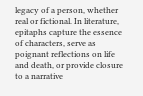legacy of a person, whether real or fictional. In literature, epitaphs capture the essence of characters, serve as poignant reflections on life and death, or provide closure to a narrative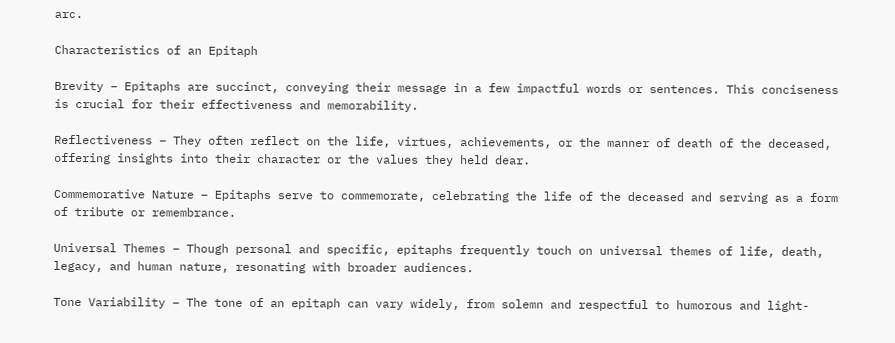arc.

Characteristics of an Epitaph

Brevity – Epitaphs are succinct, conveying their message in a few impactful words or sentences. This conciseness is crucial for their effectiveness and memorability.

Reflectiveness – They often reflect on the life, virtues, achievements, or the manner of death of the deceased, offering insights into their character or the values they held dear.

Commemorative Nature – Epitaphs serve to commemorate, celebrating the life of the deceased and serving as a form of tribute or remembrance.

Universal Themes – Though personal and specific, epitaphs frequently touch on universal themes of life, death, legacy, and human nature, resonating with broader audiences.

Tone Variability – The tone of an epitaph can vary widely, from solemn and respectful to humorous and light-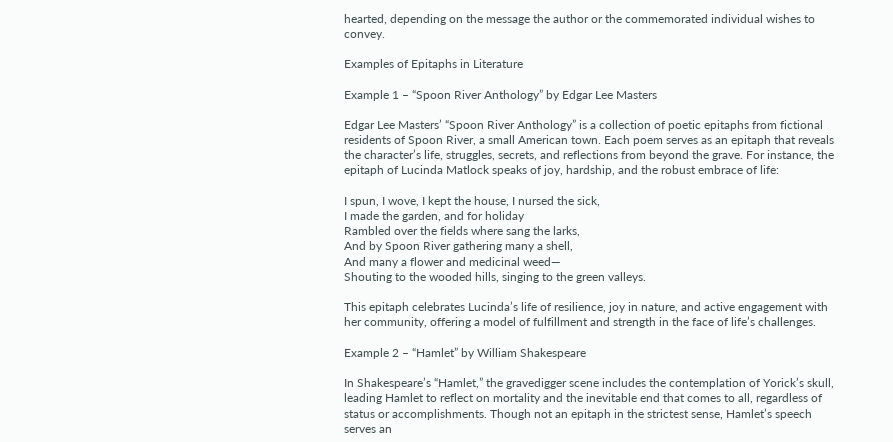hearted, depending on the message the author or the commemorated individual wishes to convey.

Examples of Epitaphs in Literature

Example 1 – “Spoon River Anthology” by Edgar Lee Masters

Edgar Lee Masters’ “Spoon River Anthology” is a collection of poetic epitaphs from fictional residents of Spoon River, a small American town. Each poem serves as an epitaph that reveals the character’s life, struggles, secrets, and reflections from beyond the grave. For instance, the epitaph of Lucinda Matlock speaks of joy, hardship, and the robust embrace of life:

I spun, I wove, I kept the house, I nursed the sick,
I made the garden, and for holiday
Rambled over the fields where sang the larks,
And by Spoon River gathering many a shell,
And many a flower and medicinal weed—
Shouting to the wooded hills, singing to the green valleys.

This epitaph celebrates Lucinda’s life of resilience, joy in nature, and active engagement with her community, offering a model of fulfillment and strength in the face of life’s challenges.

Example 2 – “Hamlet” by William Shakespeare

In Shakespeare’s “Hamlet,” the gravedigger scene includes the contemplation of Yorick’s skull, leading Hamlet to reflect on mortality and the inevitable end that comes to all, regardless of status or accomplishments. Though not an epitaph in the strictest sense, Hamlet’s speech serves an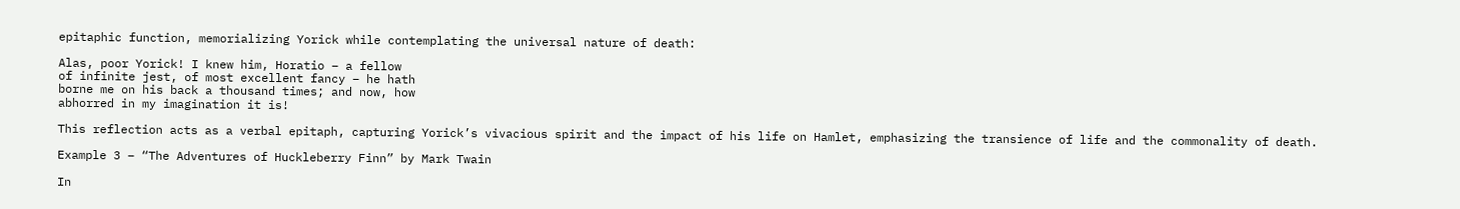epitaphic function, memorializing Yorick while contemplating the universal nature of death:

Alas, poor Yorick! I knew him, Horatio – a fellow
of infinite jest, of most excellent fancy – he hath
borne me on his back a thousand times; and now, how
abhorred in my imagination it is!

This reflection acts as a verbal epitaph, capturing Yorick’s vivacious spirit and the impact of his life on Hamlet, emphasizing the transience of life and the commonality of death.

Example 3 – “The Adventures of Huckleberry Finn” by Mark Twain

In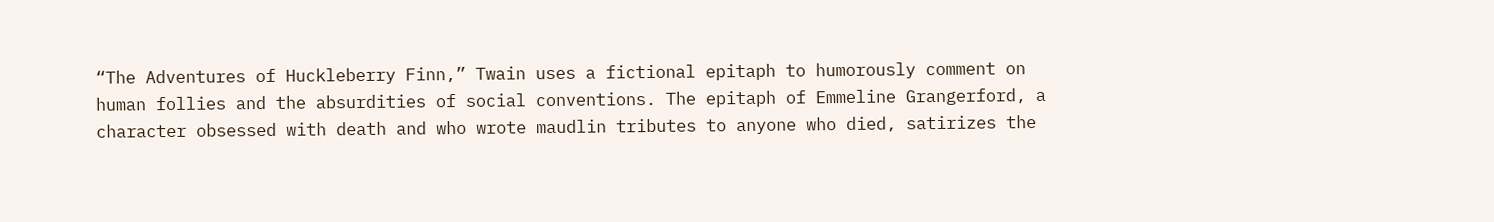“The Adventures of Huckleberry Finn,” Twain uses a fictional epitaph to humorously comment on human follies and the absurdities of social conventions. The epitaph of Emmeline Grangerford, a character obsessed with death and who wrote maudlin tributes to anyone who died, satirizes the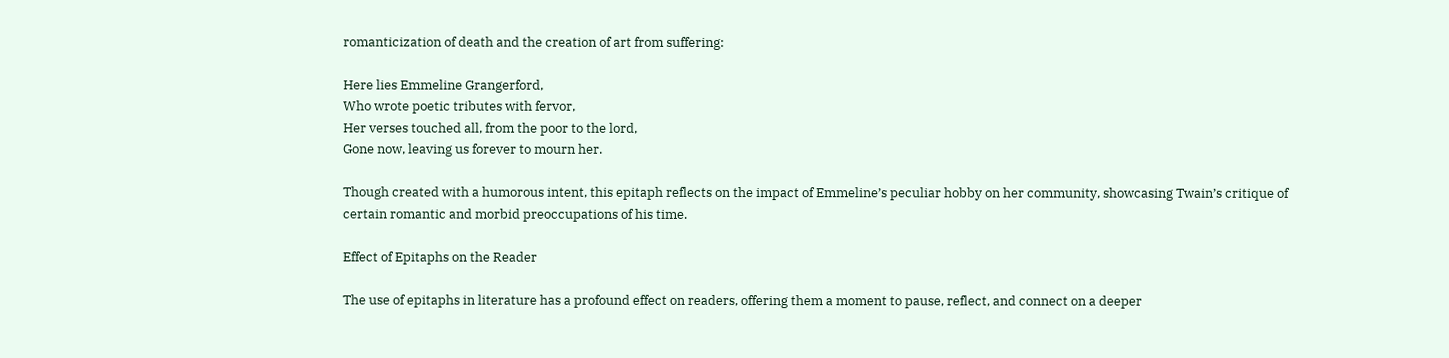romanticization of death and the creation of art from suffering:

Here lies Emmeline Grangerford,
Who wrote poetic tributes with fervor,
Her verses touched all, from the poor to the lord,
Gone now, leaving us forever to mourn her.

Though created with a humorous intent, this epitaph reflects on the impact of Emmeline’s peculiar hobby on her community, showcasing Twain’s critique of certain romantic and morbid preoccupations of his time.

Effect of Epitaphs on the Reader

The use of epitaphs in literature has a profound effect on readers, offering them a moment to pause, reflect, and connect on a deeper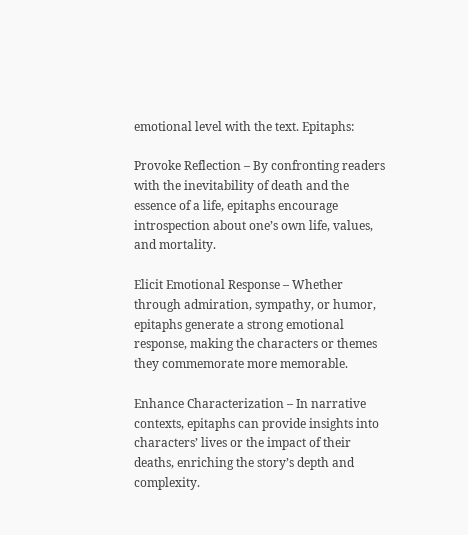emotional level with the text. Epitaphs:

Provoke Reflection – By confronting readers with the inevitability of death and the essence of a life, epitaphs encourage introspection about one’s own life, values, and mortality.

Elicit Emotional Response – Whether through admiration, sympathy, or humor, epitaphs generate a strong emotional response, making the characters or themes they commemorate more memorable.

Enhance Characterization – In narrative contexts, epitaphs can provide insights into characters’ lives or the impact of their deaths, enriching the story’s depth and complexity.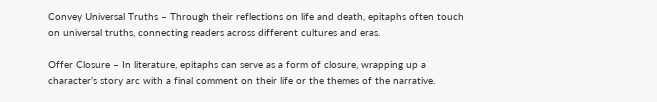Convey Universal Truths – Through their reflections on life and death, epitaphs often touch on universal truths, connecting readers across different cultures and eras.

Offer Closure – In literature, epitaphs can serve as a form of closure, wrapping up a character’s story arc with a final comment on their life or the themes of the narrative.